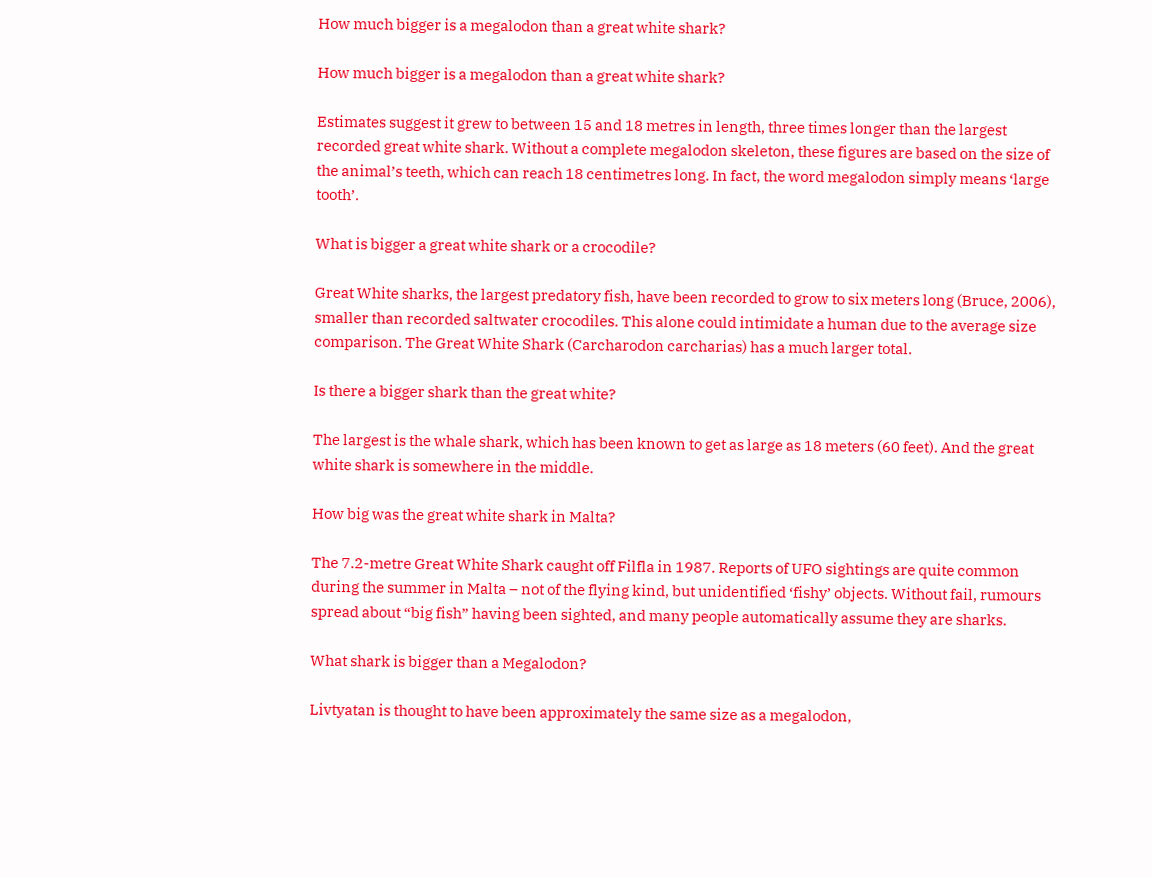How much bigger is a megalodon than a great white shark?

How much bigger is a megalodon than a great white shark?

Estimates suggest it grew to between 15 and 18 metres in length, three times longer than the largest recorded great white shark. Without a complete megalodon skeleton, these figures are based on the size of the animal’s teeth, which can reach 18 centimetres long. In fact, the word megalodon simply means ‘large tooth’.

What is bigger a great white shark or a crocodile?

Great White sharks, the largest predatory fish, have been recorded to grow to six meters long (Bruce, 2006), smaller than recorded saltwater crocodiles. This alone could intimidate a human due to the average size comparison. The Great White Shark (Carcharodon carcharias) has a much larger total.

Is there a bigger shark than the great white?

The largest is the whale shark, which has been known to get as large as 18 meters (60 feet). And the great white shark is somewhere in the middle.

How big was the great white shark in Malta?

The 7.2-metre Great White Shark caught off Filfla in 1987. Reports of UFO sightings are quite common during the summer in Malta – not of the flying kind, but unidentified ‘fishy’ objects. Without fail, rumours spread about “big fish” having been sighted, and many people automatically assume they are sharks.

What shark is bigger than a Megalodon?

Livtyatan is thought to have been approximately the same size as a megalodon,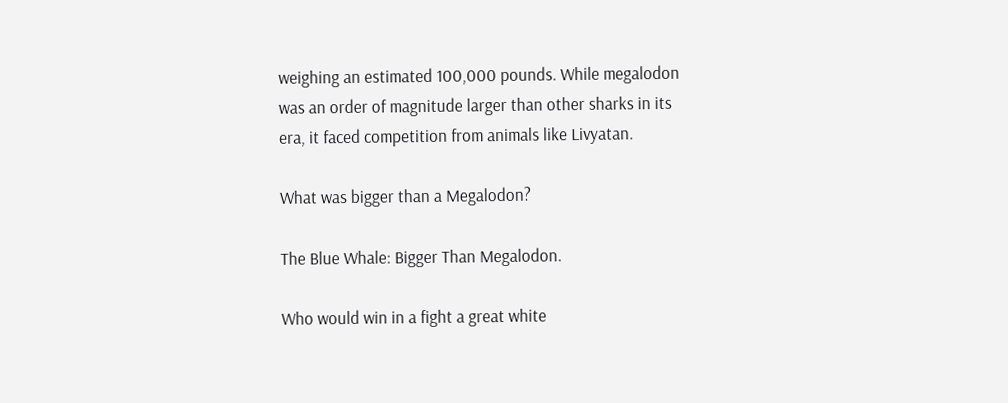weighing an estimated 100,000 pounds. While megalodon was an order of magnitude larger than other sharks in its era, it faced competition from animals like Livyatan.

What was bigger than a Megalodon?

The Blue Whale: Bigger Than Megalodon.

Who would win in a fight a great white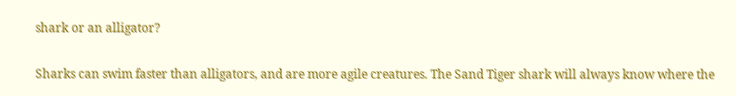shark or an alligator?

Sharks can swim faster than alligators, and are more agile creatures. The Sand Tiger shark will always know where the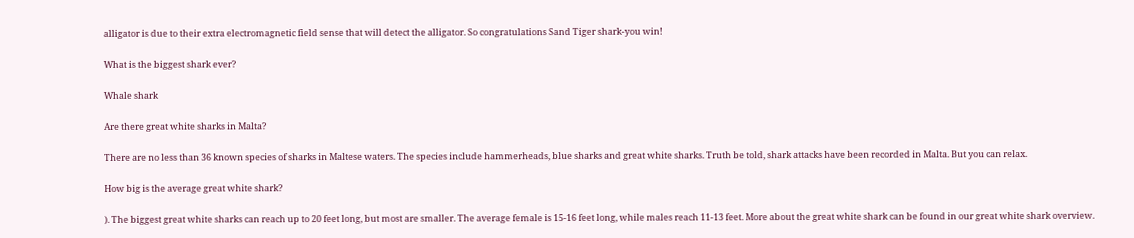alligator is due to their extra electromagnetic field sense that will detect the alligator. So congratulations Sand Tiger shark-you win!

What is the biggest shark ever?

Whale shark

Are there great white sharks in Malta?

There are no less than 36 known species of sharks in Maltese waters. The species include hammerheads, blue sharks and great white sharks. Truth be told, shark attacks have been recorded in Malta. But you can relax.

How big is the average great white shark?

). The biggest great white sharks can reach up to 20 feet long, but most are smaller. The average female is 15-16 feet long, while males reach 11-13 feet. More about the great white shark can be found in our great white shark overview.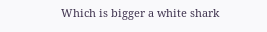Which is bigger a white shark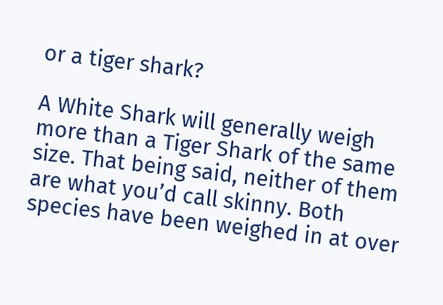or a tiger shark?

A White Shark will generally weigh more than a Tiger Shark of the same size. That being said, neither of them are what you’d call skinny. Both species have been weighed in at over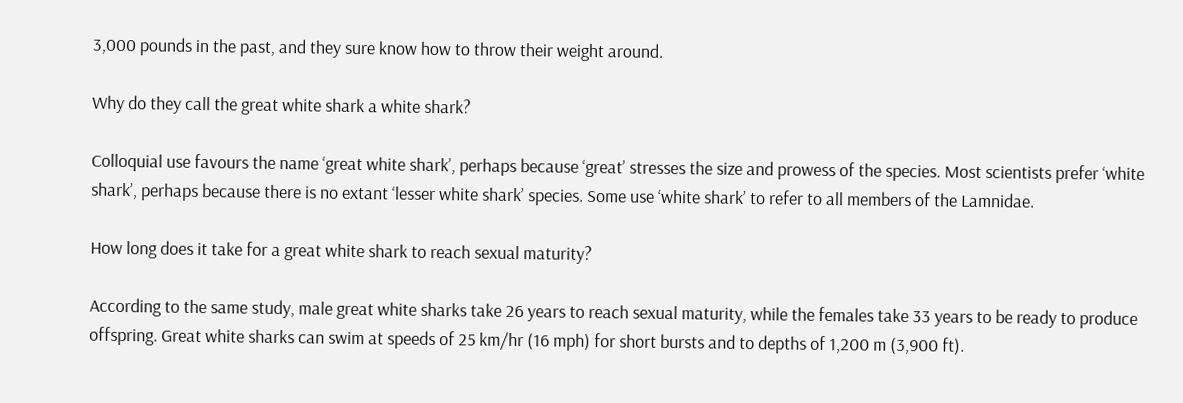3,000 pounds in the past, and they sure know how to throw their weight around.

Why do they call the great white shark a white shark?

Colloquial use favours the name ‘great white shark’, perhaps because ‘great’ stresses the size and prowess of the species. Most scientists prefer ‘white shark’, perhaps because there is no extant ‘lesser white shark’ species. Some use ‘white shark’ to refer to all members of the Lamnidae.

How long does it take for a great white shark to reach sexual maturity?

According to the same study, male great white sharks take 26 years to reach sexual maturity, while the females take 33 years to be ready to produce offspring. Great white sharks can swim at speeds of 25 km/hr (16 mph) for short bursts and to depths of 1,200 m (3,900 ft).